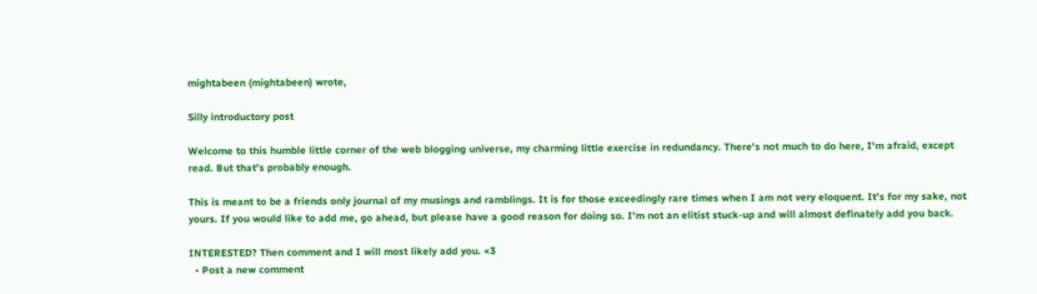mightabeen (mightabeen) wrote,

Silly introductory post

Welcome to this humble little corner of the web blogging universe, my charming little exercise in redundancy. There's not much to do here, I'm afraid, except read. But that's probably enough.

This is meant to be a friends only journal of my musings and ramblings. It is for those exceedingly rare times when I am not very eloquent. It's for my sake, not yours. If you would like to add me, go ahead, but please have a good reason for doing so. I'm not an elitist stuck-up and will almost definately add you back.

INTERESTED? Then comment and I will most likely add you. <3
  • Post a new comment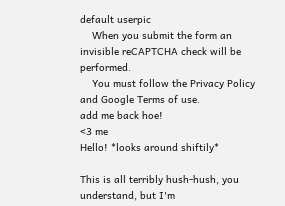default userpic
    When you submit the form an invisible reCAPTCHA check will be performed.
    You must follow the Privacy Policy and Google Terms of use.
add me back hoe!
<3 me
Hello! *looks around shiftily*

This is all terribly hush-hush, you understand, but I'm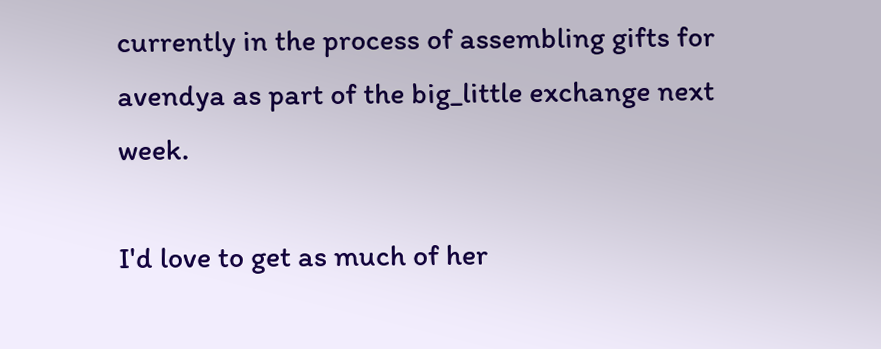currently in the process of assembling gifts for avendya as part of the big_little exchange next week.

I'd love to get as much of her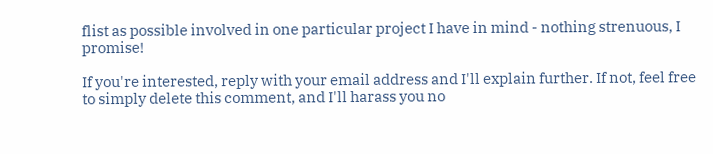flist as possible involved in one particular project I have in mind - nothing strenuous, I promise!

If you're interested, reply with your email address and I'll explain further. If not, feel free to simply delete this comment, and I'll harass you no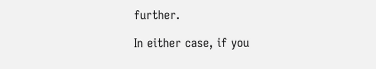further.

In either case, if you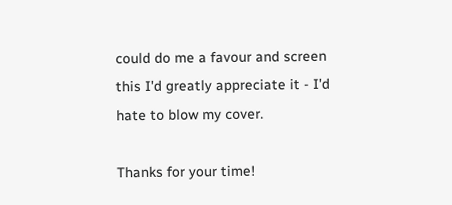could do me a favour and screen this I'd greatly appreciate it - I'd hate to blow my cover.

Thanks for your time!